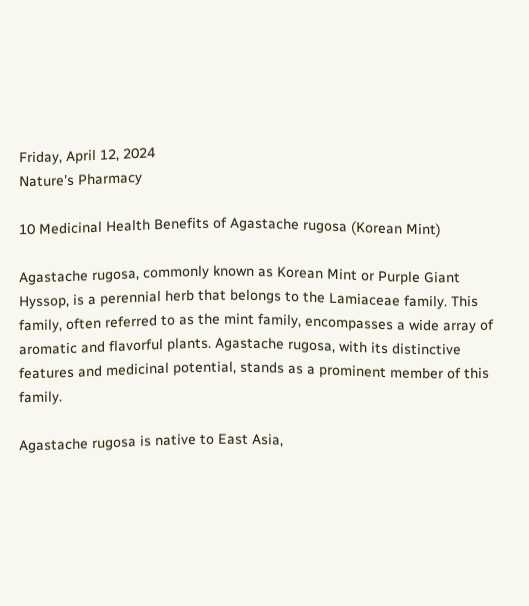Friday, April 12, 2024
Nature's Pharmacy

10 Medicinal Health Benefits of Agastache rugosa (Korean Mint)

Agastache rugosa, commonly known as Korean Mint or Purple Giant Hyssop, is a perennial herb that belongs to the Lamiaceae family. This family, often referred to as the mint family, encompasses a wide array of aromatic and flavorful plants. Agastache rugosa, with its distinctive features and medicinal potential, stands as a prominent member of this family.

Agastache rugosa is native to East Asia,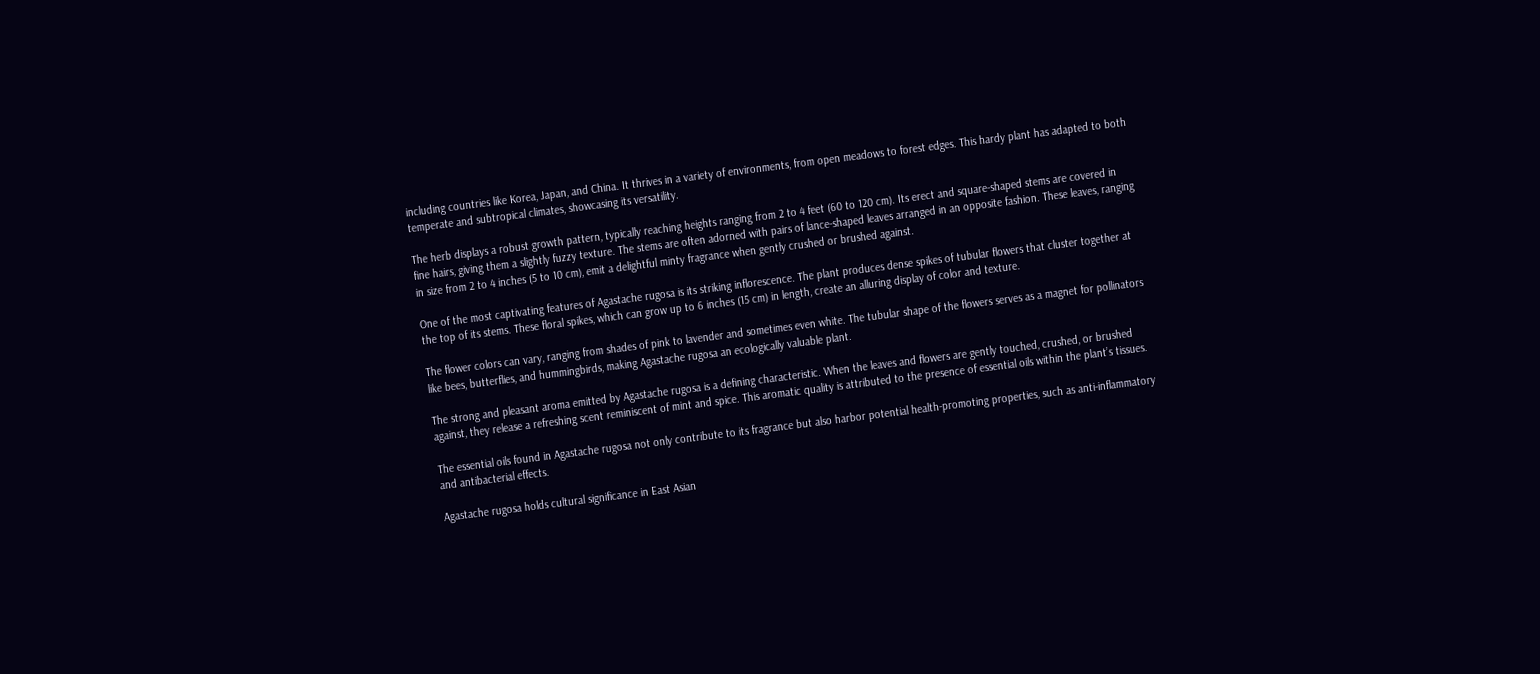including countries like Korea, Japan, and China. It thrives in a variety of environments, from open meadows to forest edges. This hardy plant has adapted to both temperate and subtropical climates, showcasing its versatility.

The herb displays a robust growth pattern, typically reaching heights ranging from 2 to 4 feet (60 to 120 cm). Its erect and square-shaped stems are covered in fine hairs, giving them a slightly fuzzy texture. The stems are often adorned with pairs of lance-shaped leaves arranged in an opposite fashion. These leaves, ranging in size from 2 to 4 inches (5 to 10 cm), emit a delightful minty fragrance when gently crushed or brushed against.

One of the most captivating features of Agastache rugosa is its striking inflorescence. The plant produces dense spikes of tubular flowers that cluster together at the top of its stems. These floral spikes, which can grow up to 6 inches (15 cm) in length, create an alluring display of color and texture.

The flower colors can vary, ranging from shades of pink to lavender and sometimes even white. The tubular shape of the flowers serves as a magnet for pollinators like bees, butterflies, and hummingbirds, making Agastache rugosa an ecologically valuable plant.

The strong and pleasant aroma emitted by Agastache rugosa is a defining characteristic. When the leaves and flowers are gently touched, crushed, or brushed against, they release a refreshing scent reminiscent of mint and spice. This aromatic quality is attributed to the presence of essential oils within the plant’s tissues.

The essential oils found in Agastache rugosa not only contribute to its fragrance but also harbor potential health-promoting properties, such as anti-inflammatory and antibacterial effects.

Agastache rugosa holds cultural significance in East Asian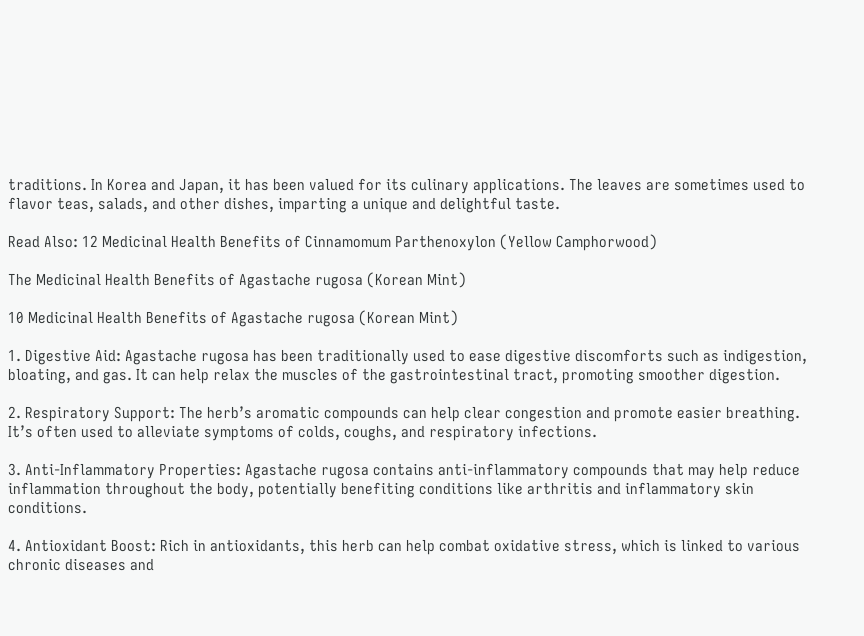traditions. In Korea and Japan, it has been valued for its culinary applications. The leaves are sometimes used to flavor teas, salads, and other dishes, imparting a unique and delightful taste.

Read Also: 12 Medicinal Health Benefits of Cinnamomum Parthenoxylon (Yellow Camphorwood)

The Medicinal Health Benefits of Agastache rugosa (Korean Mint)

10 Medicinal Health Benefits of Agastache rugosa (Korean Mint)

1. Digestive Aid: Agastache rugosa has been traditionally used to ease digestive discomforts such as indigestion, bloating, and gas. It can help relax the muscles of the gastrointestinal tract, promoting smoother digestion.

2. Respiratory Support: The herb’s aromatic compounds can help clear congestion and promote easier breathing. It’s often used to alleviate symptoms of colds, coughs, and respiratory infections.

3. Anti-Inflammatory Properties: Agastache rugosa contains anti-inflammatory compounds that may help reduce inflammation throughout the body, potentially benefiting conditions like arthritis and inflammatory skin conditions.

4. Antioxidant Boost: Rich in antioxidants, this herb can help combat oxidative stress, which is linked to various chronic diseases and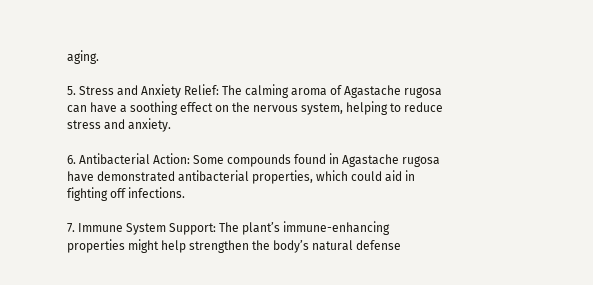aging.

5. Stress and Anxiety Relief: The calming aroma of Agastache rugosa can have a soothing effect on the nervous system, helping to reduce stress and anxiety.

6. Antibacterial Action: Some compounds found in Agastache rugosa have demonstrated antibacterial properties, which could aid in fighting off infections.

7. Immune System Support: The plant’s immune-enhancing properties might help strengthen the body’s natural defense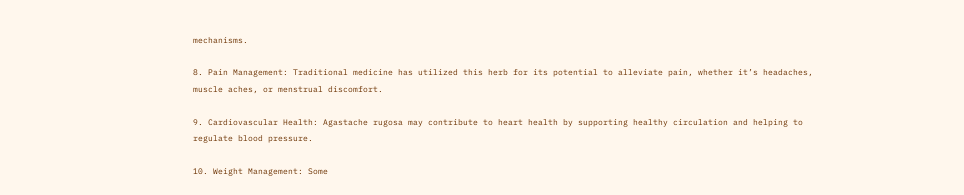mechanisms.

8. Pain Management: Traditional medicine has utilized this herb for its potential to alleviate pain, whether it’s headaches, muscle aches, or menstrual discomfort.

9. Cardiovascular Health: Agastache rugosa may contribute to heart health by supporting healthy circulation and helping to regulate blood pressure.

10. Weight Management: Some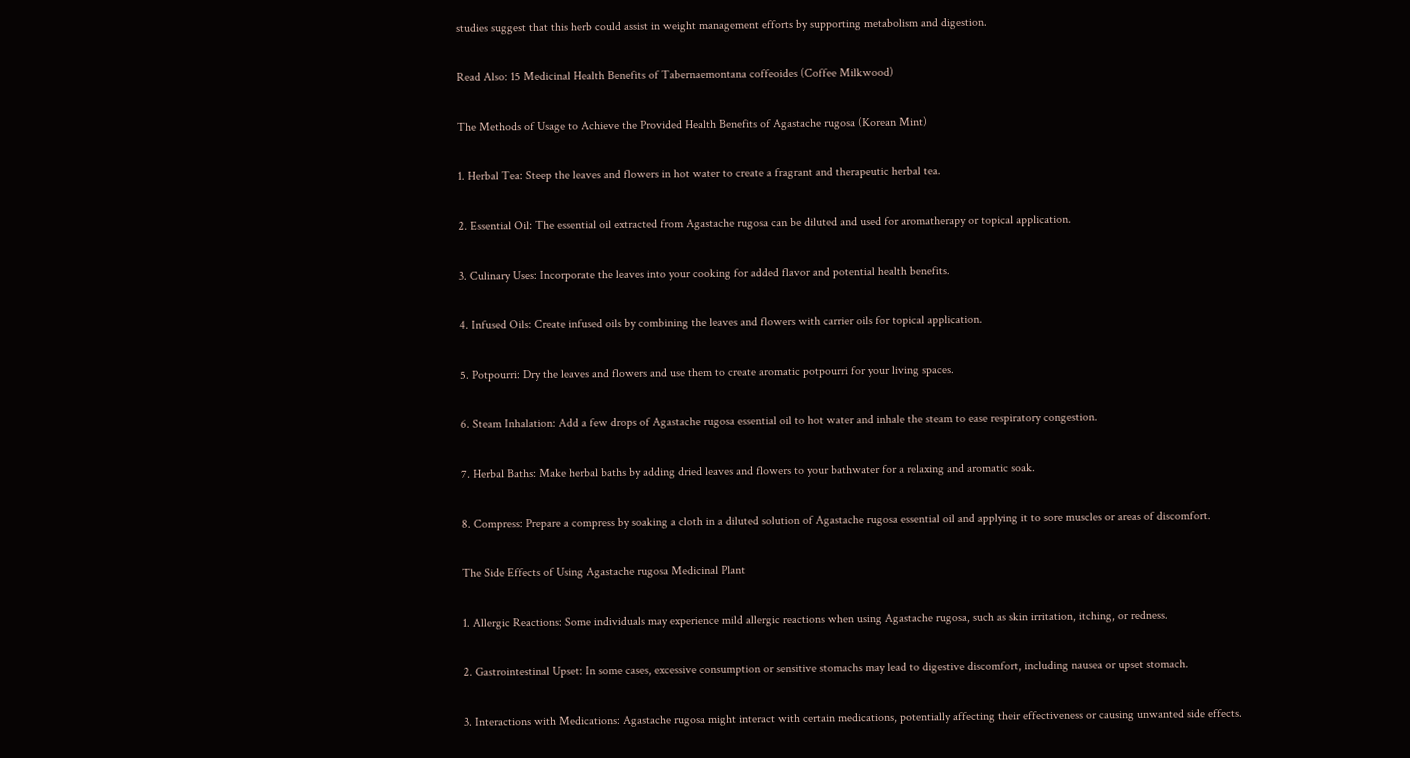studies suggest that this herb could assist in weight management efforts by supporting metabolism and digestion.

Read Also: 15 Medicinal Health Benefits of Tabernaemontana coffeoides (Coffee Milkwood)

The Methods of Usage to Achieve the Provided Health Benefits of Agastache rugosa (Korean Mint)

1. Herbal Tea: Steep the leaves and flowers in hot water to create a fragrant and therapeutic herbal tea.

2. Essential Oil: The essential oil extracted from Agastache rugosa can be diluted and used for aromatherapy or topical application.

3. Culinary Uses: Incorporate the leaves into your cooking for added flavor and potential health benefits.

4. Infused Oils: Create infused oils by combining the leaves and flowers with carrier oils for topical application.

5. Potpourri: Dry the leaves and flowers and use them to create aromatic potpourri for your living spaces.

6. Steam Inhalation: Add a few drops of Agastache rugosa essential oil to hot water and inhale the steam to ease respiratory congestion.

7. Herbal Baths: Make herbal baths by adding dried leaves and flowers to your bathwater for a relaxing and aromatic soak.

8. Compress: Prepare a compress by soaking a cloth in a diluted solution of Agastache rugosa essential oil and applying it to sore muscles or areas of discomfort.

The Side Effects of Using Agastache rugosa Medicinal Plant

1. Allergic Reactions: Some individuals may experience mild allergic reactions when using Agastache rugosa, such as skin irritation, itching, or redness.

2. Gastrointestinal Upset: In some cases, excessive consumption or sensitive stomachs may lead to digestive discomfort, including nausea or upset stomach.

3. Interactions with Medications: Agastache rugosa might interact with certain medications, potentially affecting their effectiveness or causing unwanted side effects.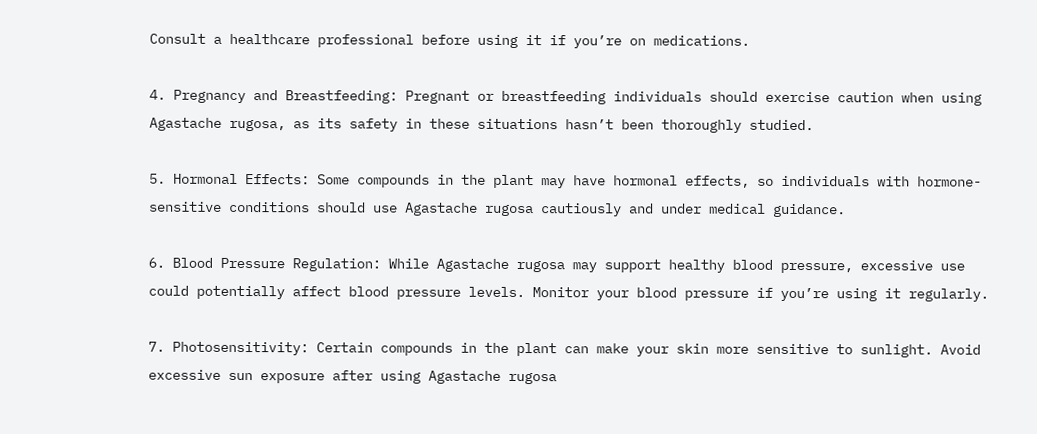Consult a healthcare professional before using it if you’re on medications.

4. Pregnancy and Breastfeeding: Pregnant or breastfeeding individuals should exercise caution when using Agastache rugosa, as its safety in these situations hasn’t been thoroughly studied.

5. Hormonal Effects: Some compounds in the plant may have hormonal effects, so individuals with hormone-sensitive conditions should use Agastache rugosa cautiously and under medical guidance.

6. Blood Pressure Regulation: While Agastache rugosa may support healthy blood pressure, excessive use could potentially affect blood pressure levels. Monitor your blood pressure if you’re using it regularly.

7. Photosensitivity: Certain compounds in the plant can make your skin more sensitive to sunlight. Avoid excessive sun exposure after using Agastache rugosa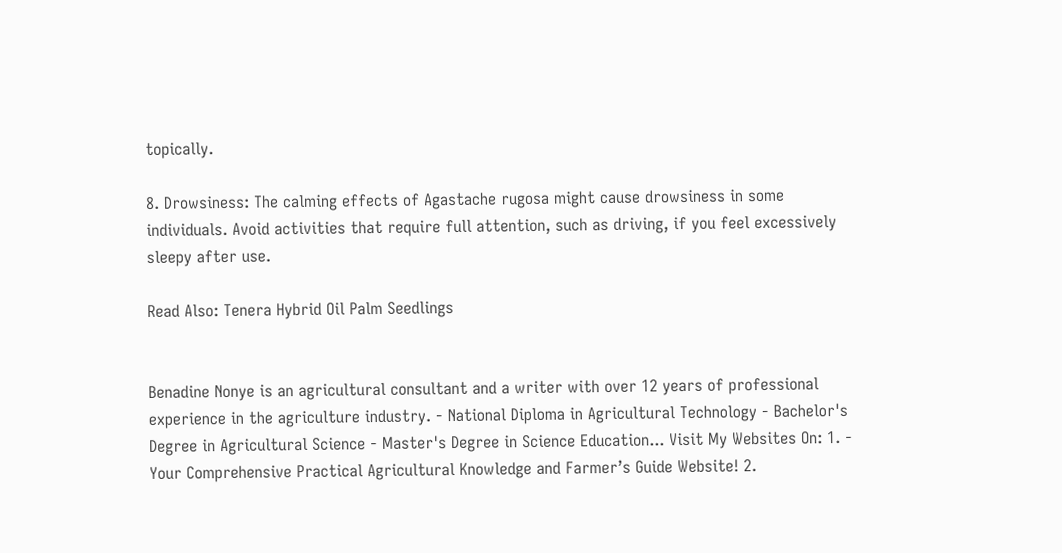topically.

8. Drowsiness: The calming effects of Agastache rugosa might cause drowsiness in some individuals. Avoid activities that require full attention, such as driving, if you feel excessively sleepy after use.

Read Also: Tenera Hybrid Oil Palm Seedlings


Benadine Nonye is an agricultural consultant and a writer with over 12 years of professional experience in the agriculture industry. - National Diploma in Agricultural Technology - Bachelor's Degree in Agricultural Science - Master's Degree in Science Education... Visit My Websites On: 1. - Your Comprehensive Practical Agricultural Knowledge and Farmer’s Guide Website! 2.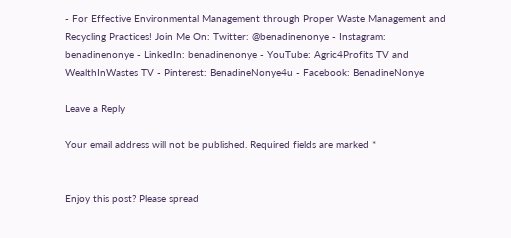- For Effective Environmental Management through Proper Waste Management and Recycling Practices! Join Me On: Twitter: @benadinenonye - Instagram: benadinenonye - LinkedIn: benadinenonye - YouTube: Agric4Profits TV and WealthInWastes TV - Pinterest: BenadineNonye4u - Facebook: BenadineNonye

Leave a Reply

Your email address will not be published. Required fields are marked *


Enjoy this post? Please spread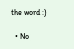the word :)

  • No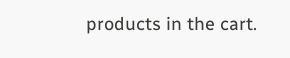products in the cart.